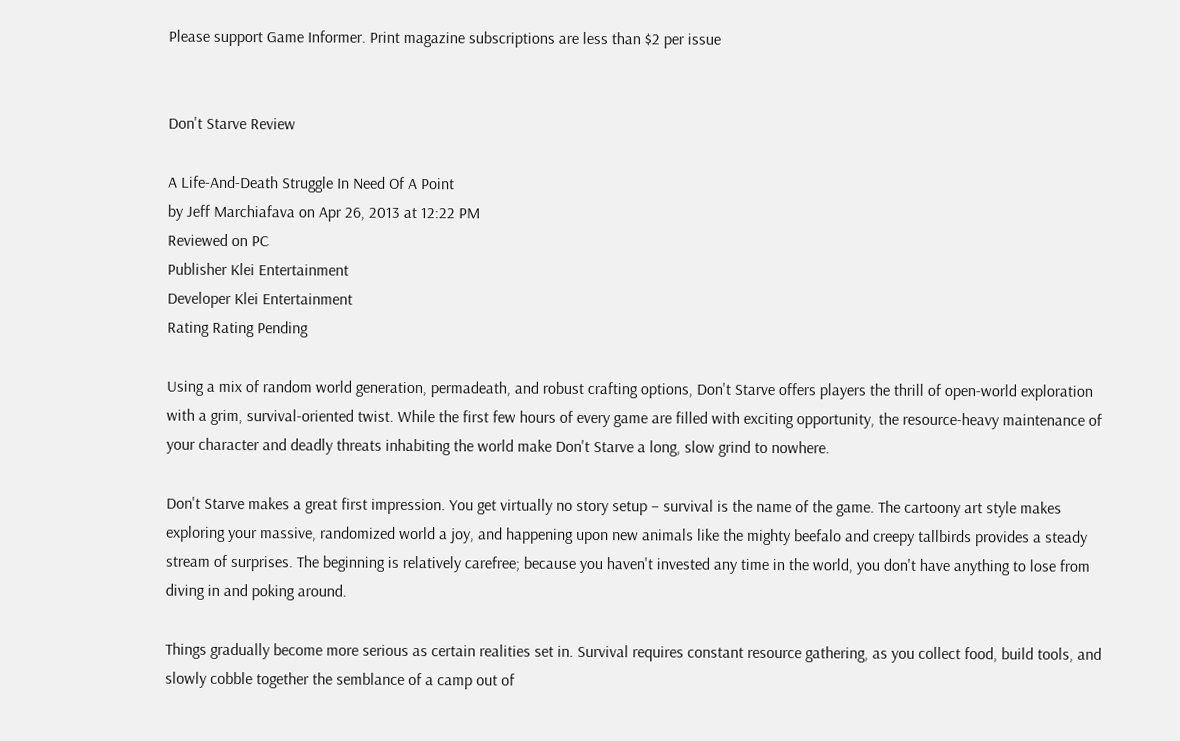Please support Game Informer. Print magazine subscriptions are less than $2 per issue


Don't Starve Review

A Life-And-Death Struggle In Need Of A Point
by Jeff Marchiafava on Apr 26, 2013 at 12:22 PM
Reviewed on PC
Publisher Klei Entertainment
Developer Klei Entertainment
Rating Rating Pending

Using a mix of random world generation, permadeath, and robust crafting options, Don't Starve offers players the thrill of open-world exploration with a grim, survival-oriented twist. While the first few hours of every game are filled with exciting opportunity, the resource-heavy maintenance of your character and deadly threats inhabiting the world make Don't Starve a long, slow grind to nowhere.

Don't Starve makes a great first impression. You get virtually no story setup – survival is the name of the game. The cartoony art style makes exploring your massive, randomized world a joy, and happening upon new animals like the mighty beefalo and creepy tallbirds provides a steady stream of surprises. The beginning is relatively carefree; because you haven't invested any time in the world, you don't have anything to lose from diving in and poking around.

Things gradually become more serious as certain realities set in. Survival requires constant resource gathering, as you collect food, build tools, and slowly cobble together the semblance of a camp out of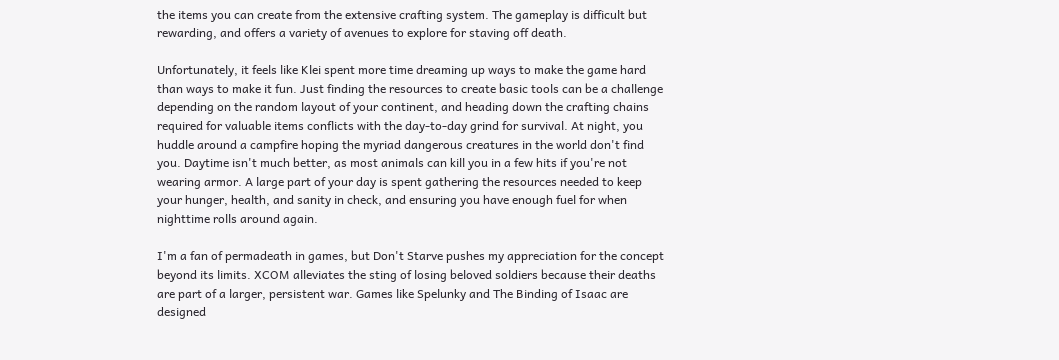the items you can create from the extensive crafting system. The gameplay is difficult but rewarding, and offers a variety of avenues to explore for staving off death.

Unfortunately, it feels like Klei spent more time dreaming up ways to make the game hard than ways to make it fun. Just finding the resources to create basic tools can be a challenge depending on the random layout of your continent, and heading down the crafting chains required for valuable items conflicts with the day-to-day grind for survival. At night, you huddle around a campfire hoping the myriad dangerous creatures in the world don't find you. Daytime isn't much better, as most animals can kill you in a few hits if you're not wearing armor. A large part of your day is spent gathering the resources needed to keep your hunger, health, and sanity in check, and ensuring you have enough fuel for when nighttime rolls around again.

I'm a fan of permadeath in games, but Don't Starve pushes my appreciation for the concept beyond its limits. XCOM alleviates the sting of losing beloved soldiers because their deaths are part of a larger, persistent war. Games like Spelunky and The Binding of Isaac are designed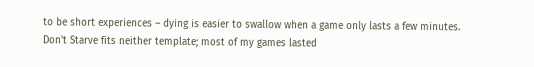to be short experiences – dying is easier to swallow when a game only lasts a few minutes. Don't Starve fits neither template; most of my games lasted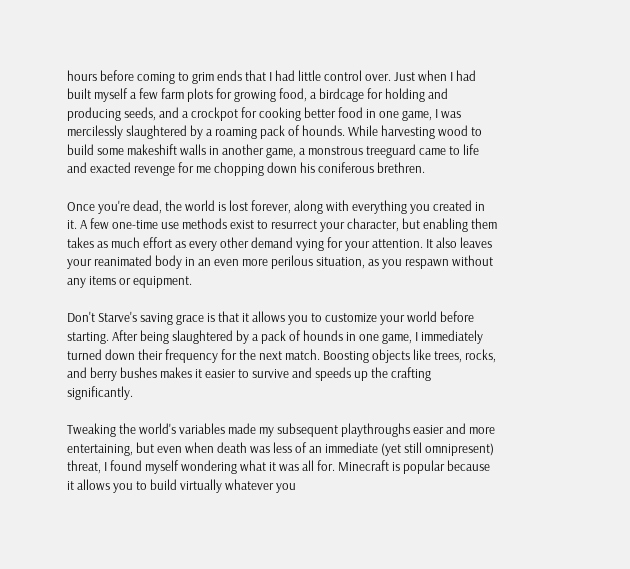hours before coming to grim ends that I had little control over. Just when I had built myself a few farm plots for growing food, a birdcage for holding and producing seeds, and a crockpot for cooking better food in one game, I was mercilessly slaughtered by a roaming pack of hounds. While harvesting wood to build some makeshift walls in another game, a monstrous treeguard came to life and exacted revenge for me chopping down his coniferous brethren.

Once you're dead, the world is lost forever, along with everything you created in it. A few one-time use methods exist to resurrect your character, but enabling them takes as much effort as every other demand vying for your attention. It also leaves your reanimated body in an even more perilous situation, as you respawn without any items or equipment.

Don't Starve's saving grace is that it allows you to customize your world before starting. After being slaughtered by a pack of hounds in one game, I immediately turned down their frequency for the next match. Boosting objects like trees, rocks, and berry bushes makes it easier to survive and speeds up the crafting significantly.

Tweaking the world's variables made my subsequent playthroughs easier and more entertaining, but even when death was less of an immediate (yet still omnipresent) threat, I found myself wondering what it was all for. Minecraft is popular because it allows you to build virtually whatever you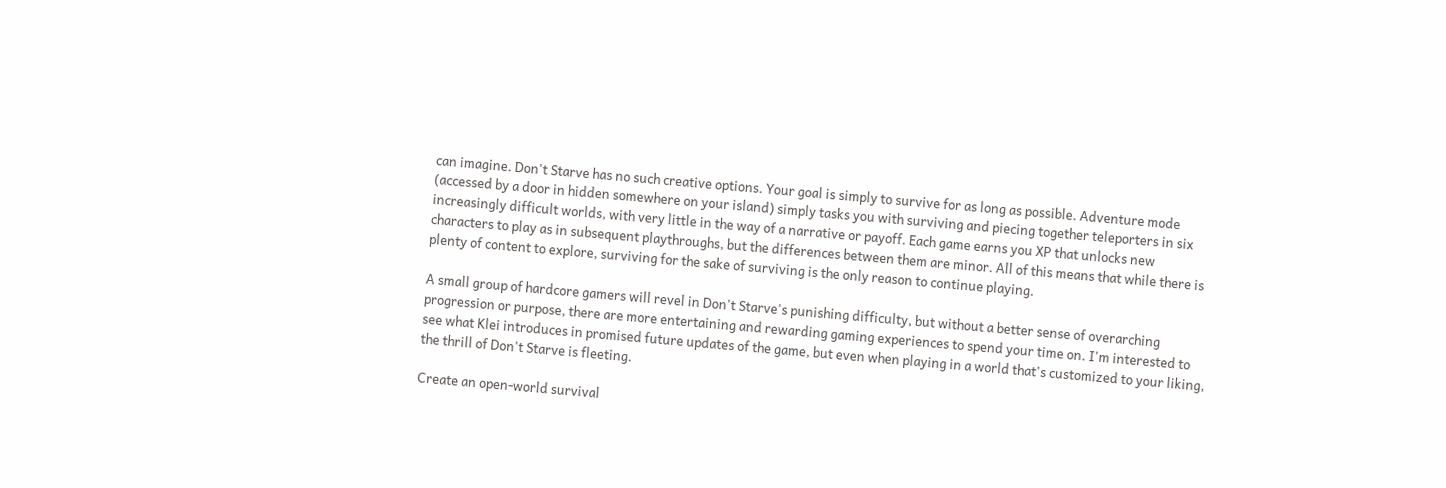can imagine. Don't Starve has no such creative options. Your goal is simply to survive for as long as possible. Adventure mode (accessed by a door in hidden somewhere on your island) simply tasks you with surviving and piecing together teleporters in six increasingly difficult worlds, with very little in the way of a narrative or payoff. Each game earns you XP that unlocks new characters to play as in subsequent playthroughs, but the differences between them are minor. All of this means that while there is plenty of content to explore, surviving for the sake of surviving is the only reason to continue playing.

A small group of hardcore gamers will revel in Don't Starve's punishing difficulty, but without a better sense of overarching progression or purpose, there are more entertaining and rewarding gaming experiences to spend your time on. I'm interested to see what Klei introduces in promised future updates of the game, but even when playing in a world that's customized to your liking, the thrill of Don't Starve is fleeting.

Create an open-world survival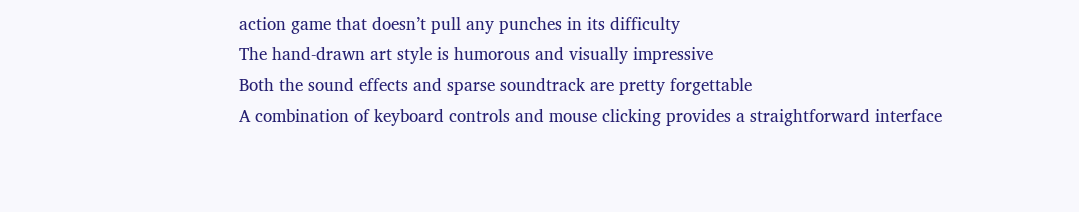action game that doesn’t pull any punches in its difficulty
The hand-drawn art style is humorous and visually impressive
Both the sound effects and sparse soundtrack are pretty forgettable
A combination of keyboard controls and mouse clicking provides a straightforward interface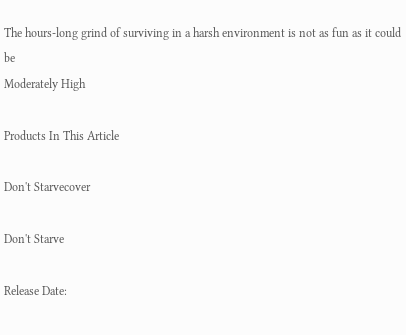The hours-long grind of surviving in a harsh environment is not as fun as it could be
Moderately High

Products In This Article

Don't Starvecover

Don't Starve

Release Date: